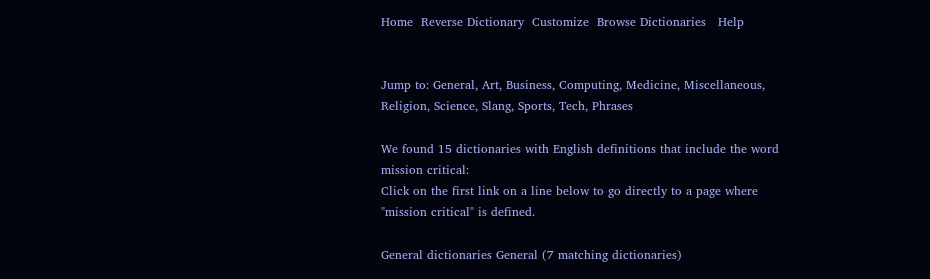Home  Reverse Dictionary  Customize  Browse Dictionaries   Help


Jump to: General, Art, Business, Computing, Medicine, Miscellaneous, Religion, Science, Slang, Sports, Tech, Phrases

We found 15 dictionaries with English definitions that include the word mission critical:
Click on the first link on a line below to go directly to a page where "mission critical" is defined.

General dictionaries General (7 matching dictionaries)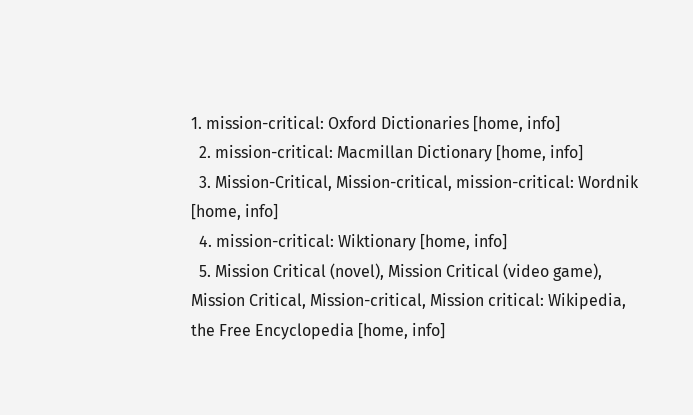1. mission-critical: Oxford Dictionaries [home, info]
  2. mission-critical: Macmillan Dictionary [home, info]
  3. Mission-Critical, Mission-critical, mission-critical: Wordnik [home, info]
  4. mission-critical: Wiktionary [home, info]
  5. Mission Critical (novel), Mission Critical (video game), Mission Critical, Mission-critical, Mission critical: Wikipedia, the Free Encyclopedia [home, info]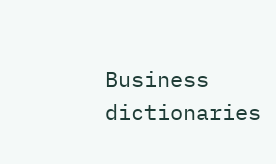Business dictionaries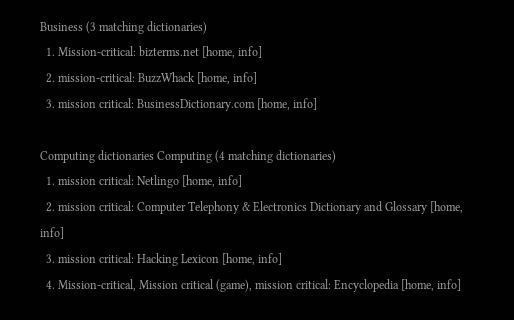Business (3 matching dictionaries)
  1. Mission-critical: bizterms.net [home, info]
  2. mission-critical: BuzzWhack [home, info]
  3. mission critical: BusinessDictionary.com [home, info]

Computing dictionaries Computing (4 matching dictionaries)
  1. mission critical: Netlingo [home, info]
  2. mission critical: Computer Telephony & Electronics Dictionary and Glossary [home, info]
  3. mission critical: Hacking Lexicon [home, info]
  4. Mission-critical, Mission critical (game), mission critical: Encyclopedia [home, info]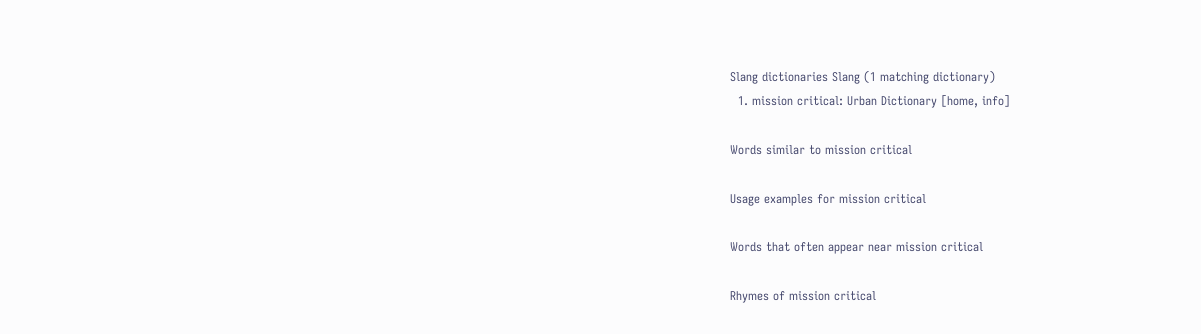Slang dictionaries Slang (1 matching dictionary)
  1. mission critical: Urban Dictionary [home, info]

Words similar to mission critical

Usage examples for mission critical

Words that often appear near mission critical

Rhymes of mission critical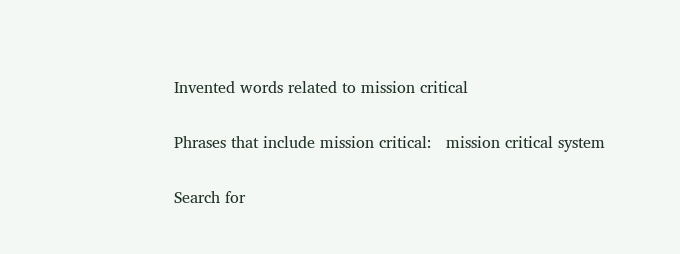Invented words related to mission critical

Phrases that include mission critical:   mission critical system

Search for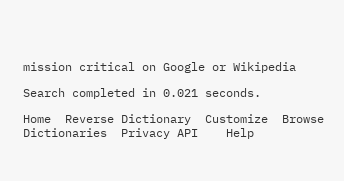mission critical on Google or Wikipedia

Search completed in 0.021 seconds.

Home  Reverse Dictionary  Customize  Browse Dictionaries  Privacy API    Help